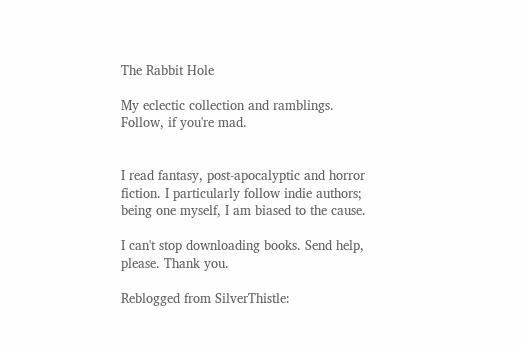The Rabbit Hole

My eclectic collection and ramblings. Follow, if you're mad.


I read fantasy, post-apocalyptic and horror fiction. I particularly follow indie authors; being one myself, I am biased to the cause.

I can't stop downloading books. Send help, please. Thank you.

Reblogged from SilverThistle: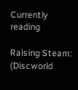Currently reading

Raising Steam: (Discworld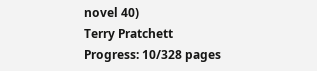novel 40)
Terry Pratchett
Progress: 10/328 pages